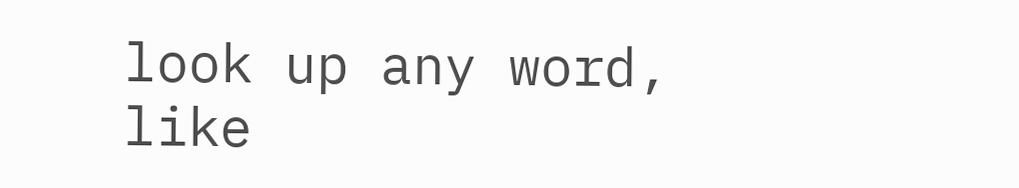look up any word, like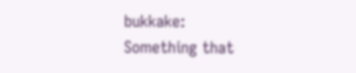bukkake:
Something that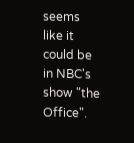seems like it could be in NBC's show "the Office".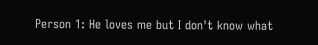Person 1: He loves me but I don't know what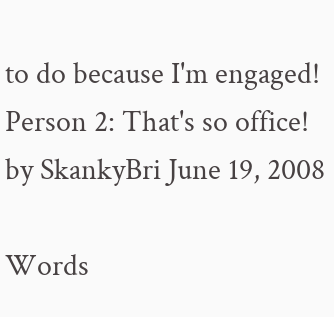to do because I'm engaged!
Person 2: That's so office!
by SkankyBri June 19, 2008

Words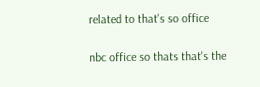related to that's so office

nbc office so thats that's the